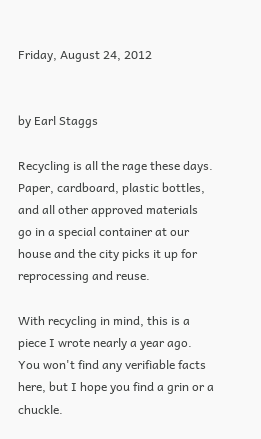Friday, August 24, 2012


by Earl Staggs

Recycling is all the rage these days. Paper, cardboard, plastic bottles, and all other approved materials go in a special container at our house and the city picks it up for reprocessing and reuse.

With recycling in mind, this is a piece I wrote nearly a year ago. You won't find any verifiable facts here, but I hope you find a grin or a chuckle.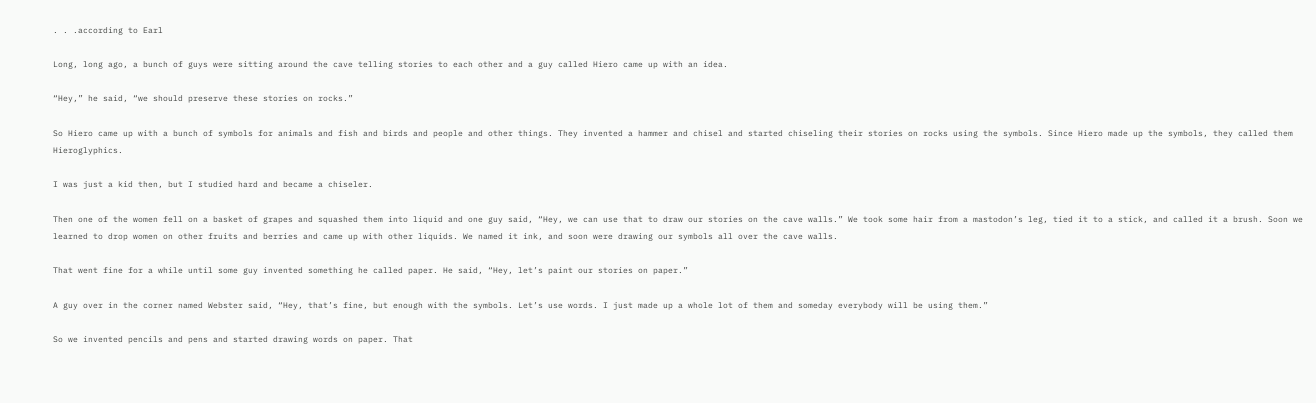. . .according to Earl

Long, long ago, a bunch of guys were sitting around the cave telling stories to each other and a guy called Hiero came up with an idea.

“Hey,” he said, “we should preserve these stories on rocks.”

So Hiero came up with a bunch of symbols for animals and fish and birds and people and other things. They invented a hammer and chisel and started chiseling their stories on rocks using the symbols. Since Hiero made up the symbols, they called them Hieroglyphics.

I was just a kid then, but I studied hard and became a chiseler.

Then one of the women fell on a basket of grapes and squashed them into liquid and one guy said, “Hey, we can use that to draw our stories on the cave walls.” We took some hair from a mastodon’s leg, tied it to a stick, and called it a brush. Soon we learned to drop women on other fruits and berries and came up with other liquids. We named it ink, and soon were drawing our symbols all over the cave walls.

That went fine for a while until some guy invented something he called paper. He said, “Hey, let’s paint our stories on paper.”

A guy over in the corner named Webster said, “Hey, that’s fine, but enough with the symbols. Let’s use words. I just made up a whole lot of them and someday everybody will be using them.”

So we invented pencils and pens and started drawing words on paper. That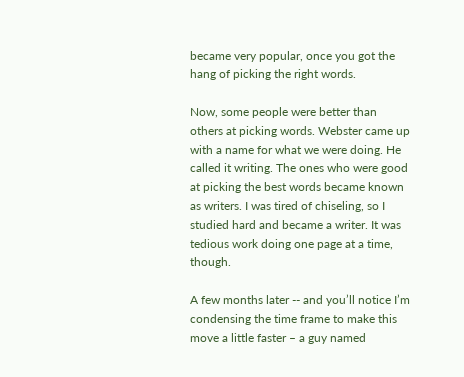became very popular, once you got the hang of picking the right words.

Now, some people were better than others at picking words. Webster came up with a name for what we were doing. He called it writing. The ones who were good at picking the best words became known as writers. I was tired of chiseling, so I studied hard and became a writer. It was tedious work doing one page at a time, though.

A few months later -- and you’ll notice I’m condensing the time frame to make this move a little faster – a guy named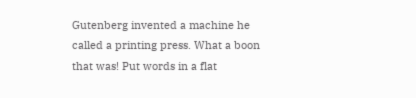Gutenberg invented a machine he called a printing press. What a boon that was! Put words in a flat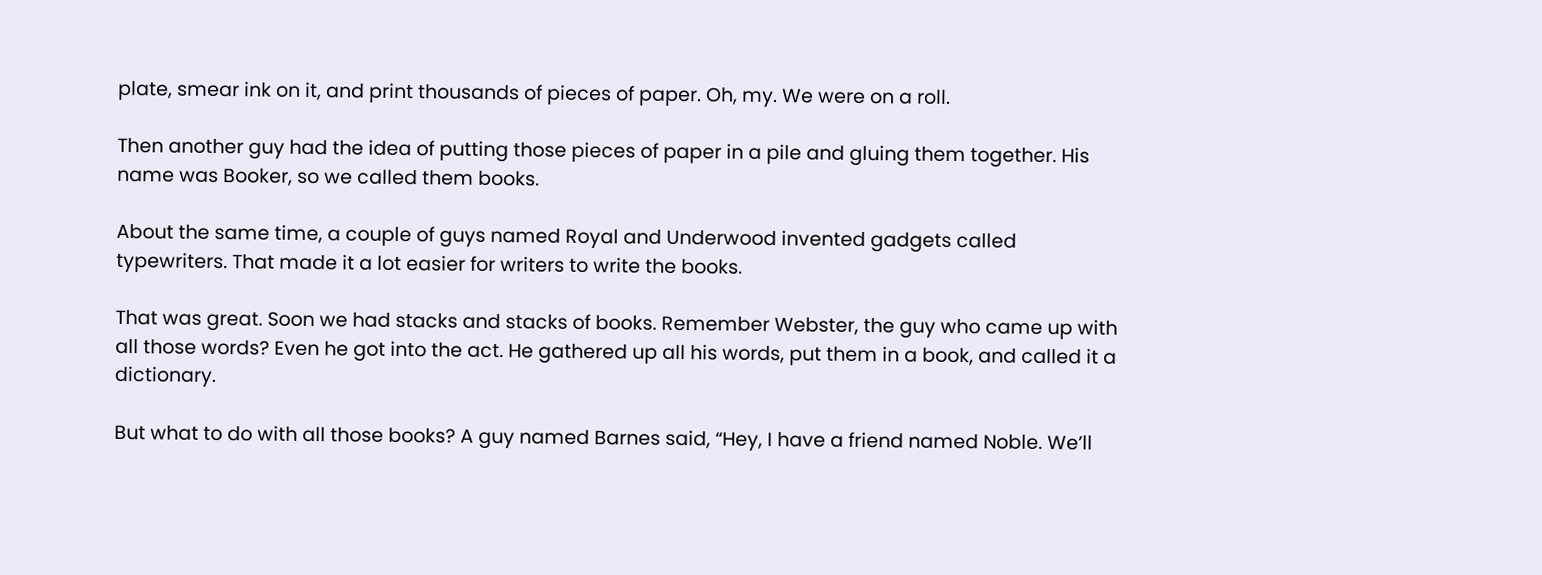plate, smear ink on it, and print thousands of pieces of paper. Oh, my. We were on a roll.

Then another guy had the idea of putting those pieces of paper in a pile and gluing them together. His name was Booker, so we called them books.

About the same time, a couple of guys named Royal and Underwood invented gadgets called typewriters. That made it a lot easier for writers to write the books.

That was great. Soon we had stacks and stacks of books. Remember Webster, the guy who came up with all those words? Even he got into the act. He gathered up all his words, put them in a book, and called it a dictionary.

But what to do with all those books? A guy named Barnes said, “Hey, I have a friend named Noble. We’ll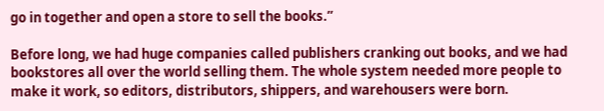go in together and open a store to sell the books.”

Before long, we had huge companies called publishers cranking out books, and we had bookstores all over the world selling them. The whole system needed more people to make it work, so editors, distributors, shippers, and warehousers were born.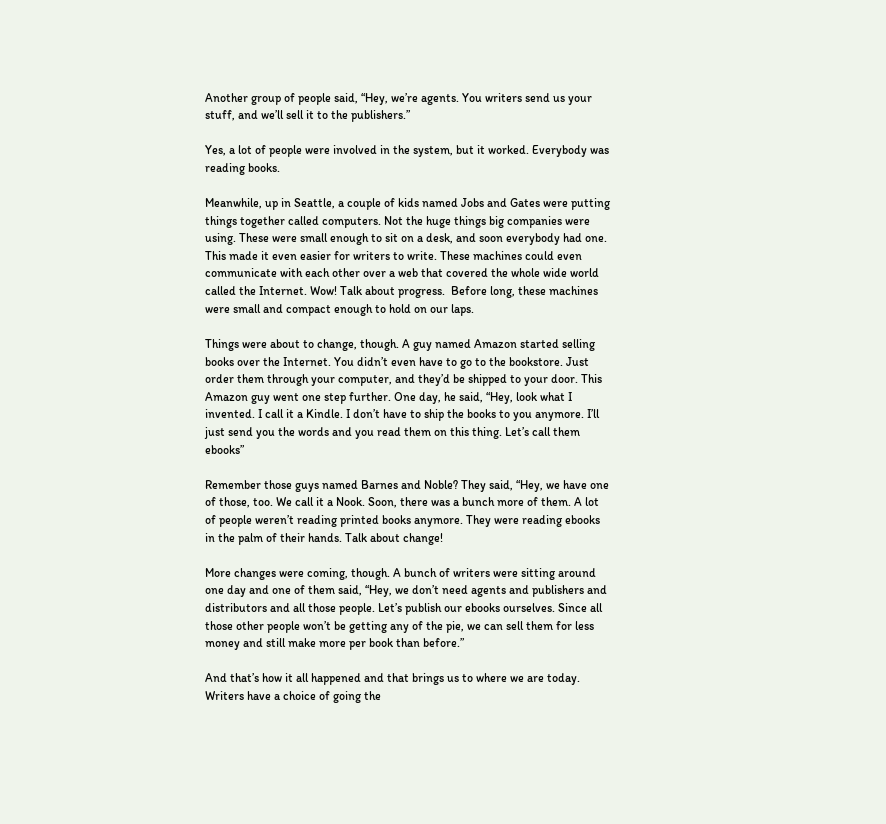Another group of people said, “Hey, we’re agents. You writers send us your stuff, and we’ll sell it to the publishers.”

Yes, a lot of people were involved in the system, but it worked. Everybody was reading books.

Meanwhile, up in Seattle, a couple of kids named Jobs and Gates were putting things together called computers. Not the huge things big companies were using. These were small enough to sit on a desk, and soon everybody had one. This made it even easier for writers to write. These machines could even communicate with each other over a web that covered the whole wide world called the Internet. Wow! Talk about progress.  Before long, these machines were small and compact enough to hold on our laps.

Things were about to change, though. A guy named Amazon started selling books over the Internet. You didn’t even have to go to the bookstore. Just order them through your computer, and they’d be shipped to your door. This Amazon guy went one step further. One day, he said, “Hey, look what I invented. I call it a Kindle. I don’t have to ship the books to you anymore. I’ll just send you the words and you read them on this thing. Let’s call them ebooks”

Remember those guys named Barnes and Noble? They said, “Hey, we have one of those, too. We call it a Nook. Soon, there was a bunch more of them. A lot of people weren’t reading printed books anymore. They were reading ebooks in the palm of their hands. Talk about change!

More changes were coming, though. A bunch of writers were sitting around one day and one of them said, “Hey, we don’t need agents and publishers and distributors and all those people. Let’s publish our ebooks ourselves. Since all those other people won’t be getting any of the pie, we can sell them for less money and still make more per book than before.”

And that’s how it all happened and that brings us to where we are today. Writers have a choice of going the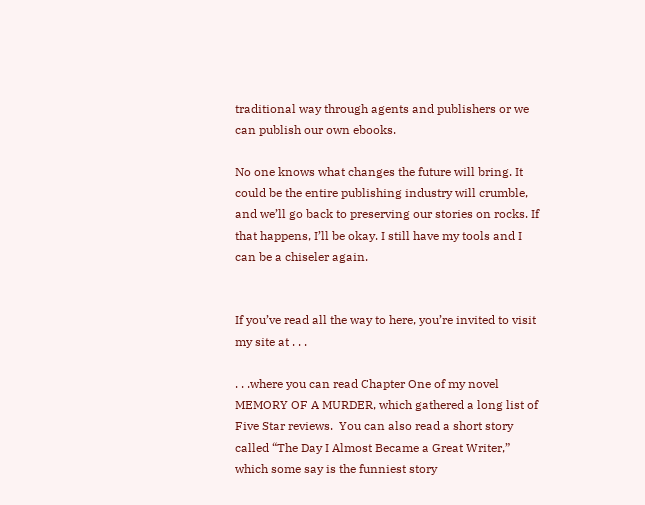traditional way through agents and publishers or we can publish our own ebooks.

No one knows what changes the future will bring. It could be the entire publishing industry will crumble, and we’ll go back to preserving our stories on rocks. If that happens, I’ll be okay. I still have my tools and I can be a chiseler again.


If you’ve read all the way to here, you’re invited to visit my site at . . .

. . .where you can read Chapter One of my novel MEMORY OF A MURDER, which gathered a long list of Five Star reviews.  You can also read a short story called “The Day I Almost Became a Great Writer,” which some say is the funniest story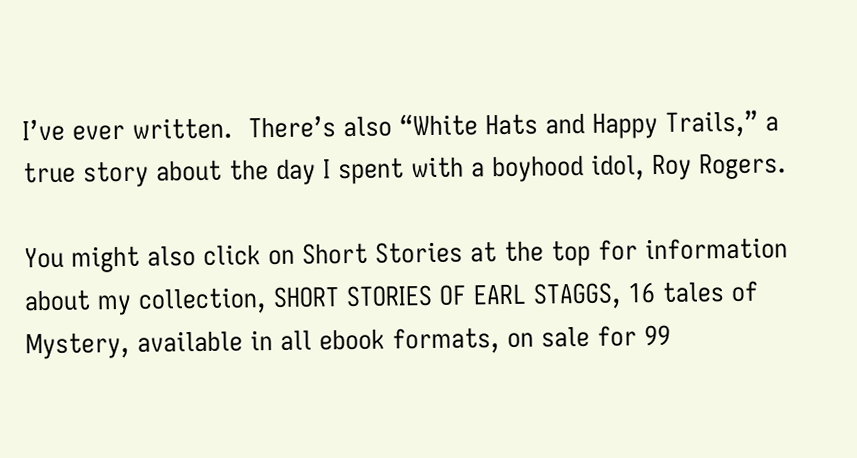I’ve ever written.  There’s also “White Hats and Happy Trails,” a true story about the day I spent with a boyhood idol, Roy Rogers.

You might also click on Short Stories at the top for information about my collection, SHORT STORIES OF EARL STAGGS, 16 tales of Mystery, available in all ebook formats, on sale for 99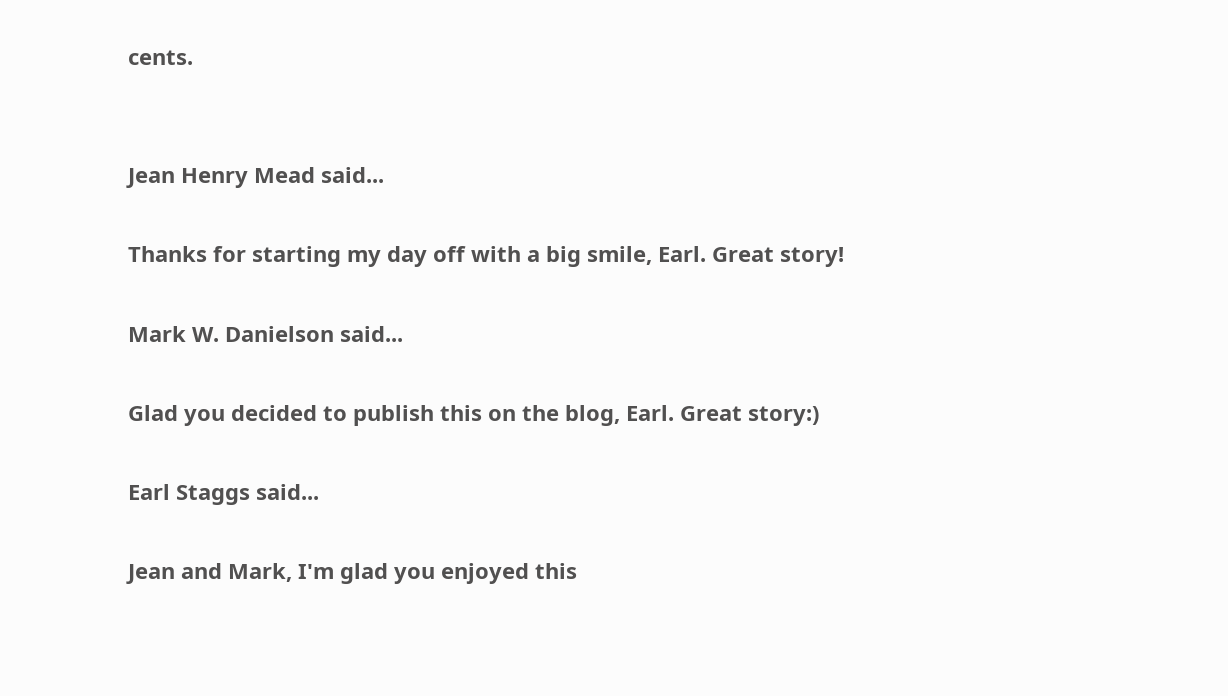cents.


Jean Henry Mead said...

Thanks for starting my day off with a big smile, Earl. Great story!

Mark W. Danielson said...

Glad you decided to publish this on the blog, Earl. Great story:)

Earl Staggs said...

Jean and Mark, I'm glad you enjoyed this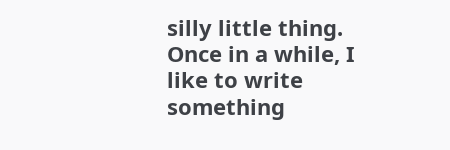silly little thing. Once in a while, I like to write something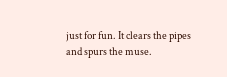just for fun. It clears the pipes and spurs the muse.